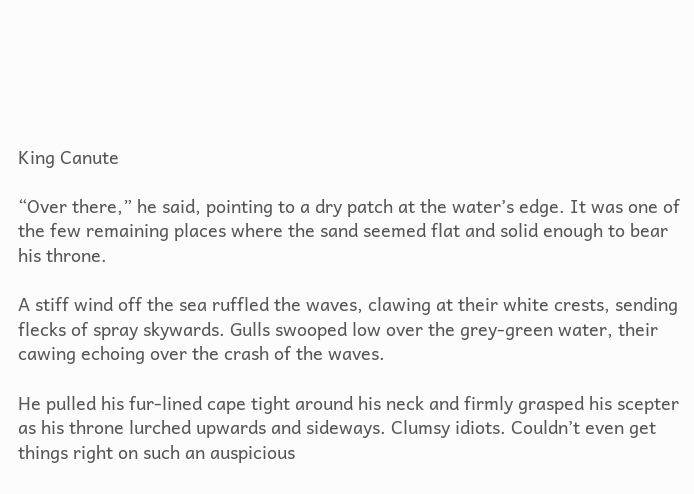King Canute

“Over there,” he said, pointing to a dry patch at the water’s edge. It was one of the few remaining places where the sand seemed flat and solid enough to bear his throne.

A stiff wind off the sea ruffled the waves, clawing at their white crests, sending flecks of spray skywards. Gulls swooped low over the grey-green water, their cawing echoing over the crash of the waves.

He pulled his fur-lined cape tight around his neck and firmly grasped his scepter as his throne lurched upwards and sideways. Clumsy idiots. Couldn’t even get things right on such an auspicious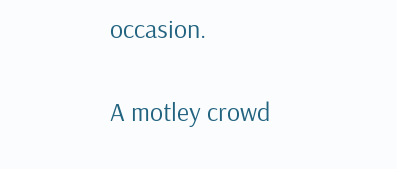occasion.

A motley crowd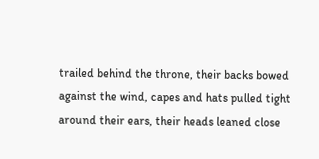trailed behind the throne, their backs bowed against the wind, capes and hats pulled tight around their ears, their heads leaned close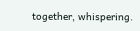together, whispering.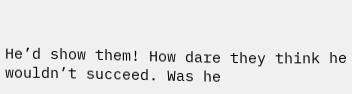He’d show them! How dare they think he wouldn’t succeed. Was he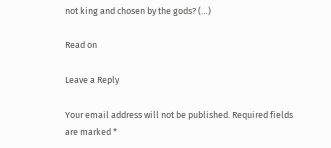not king and chosen by the gods? (…)

Read on

Leave a Reply

Your email address will not be published. Required fields are marked *